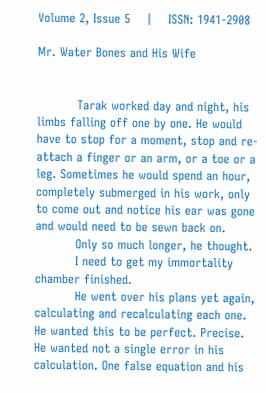Volume 2, Issue 5    |    ISSN: 1941-2908

Mr. Water Bones and His Wife


          Tarak worked day and night, his limbs falling off one by one. He would have to stop for a moment, stop and re-attach a finger or an arm, or a toe or a leg. Sometimes he would spend an hour, completely submerged in his work, only to come out and notice his ear was gone and would need to be sewn back on.
          Only so much longer, he thought.
          I need to get my immortality chamber finished.
          He went over his plans yet again, calculating and recalculating each one. He wanted this to be perfect. Precise. He wanted not a single error in his calculation. One false equation and his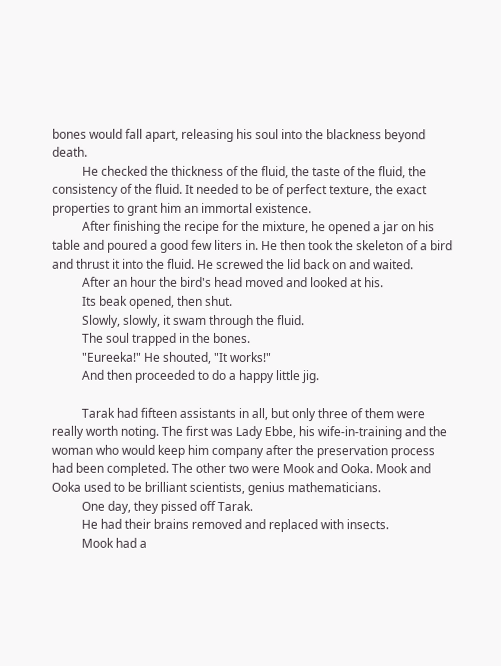bones would fall apart, releasing his soul into the blackness beyond death.
          He checked the thickness of the fluid, the taste of the fluid, the consistency of the fluid. It needed to be of perfect texture, the exact properties to grant him an immortal existence.
          After finishing the recipe for the mixture, he opened a jar on his table and poured a good few liters in. He then took the skeleton of a bird and thrust it into the fluid. He screwed the lid back on and waited.
          After an hour the bird's head moved and looked at his.
          Its beak opened, then shut.
          Slowly, slowly, it swam through the fluid.
          The soul trapped in the bones.
          "Eureeka!" He shouted, "It works!"
          And then proceeded to do a happy little jig.

          Tarak had fifteen assistants in all, but only three of them were really worth noting. The first was Lady Ebbe, his wife-in-training and the woman who would keep him company after the preservation process had been completed. The other two were Mook and Ooka. Mook and Ooka used to be brilliant scientists, genius mathematicians.
          One day, they pissed off Tarak.
          He had their brains removed and replaced with insects.
          Mook had a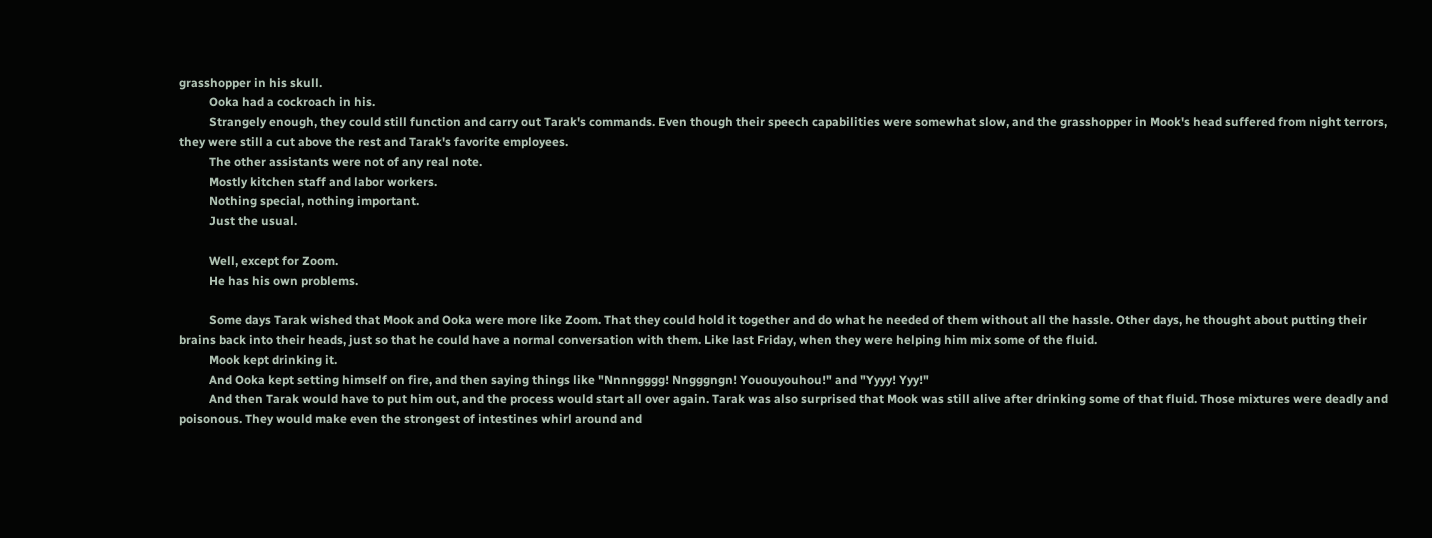grasshopper in his skull.
          Ooka had a cockroach in his.
          Strangely enough, they could still function and carry out Tarak's commands. Even though their speech capabilities were somewhat slow, and the grasshopper in Mook's head suffered from night terrors, they were still a cut above the rest and Tarak's favorite employees.
          The other assistants were not of any real note.
          Mostly kitchen staff and labor workers.
          Nothing special, nothing important.
          Just the usual.

          Well, except for Zoom.
          He has his own problems.

          Some days Tarak wished that Mook and Ooka were more like Zoom. That they could hold it together and do what he needed of them without all the hassle. Other days, he thought about putting their brains back into their heads, just so that he could have a normal conversation with them. Like last Friday, when they were helping him mix some of the fluid.
          Mook kept drinking it.
          And Ooka kept setting himself on fire, and then saying things like "Nnnngggg! Nngggngn! Yououyouhou!" and "Yyyy! Yyy!"
          And then Tarak would have to put him out, and the process would start all over again. Tarak was also surprised that Mook was still alive after drinking some of that fluid. Those mixtures were deadly and poisonous. They would make even the strongest of intestines whirl around and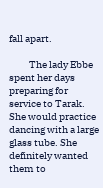fall apart.

          The lady Ebbe spent her days preparing for service to Tarak. She would practice dancing with a large glass tube. She definitely wanted them to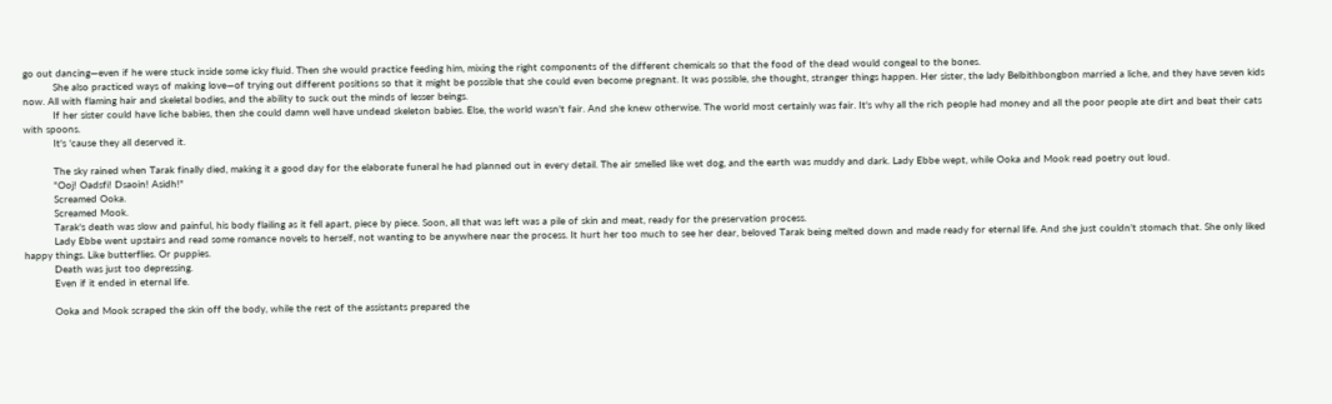go out dancing—even if he were stuck inside some icky fluid. Then she would practice feeding him, mixing the right components of the different chemicals so that the food of the dead would congeal to the bones.
          She also practiced ways of making love—of trying out different positions so that it might be possible that she could even become pregnant. It was possible, she thought, stranger things happen. Her sister, the lady Belbithbongbon married a liche, and they have seven kids now. All with flaming hair and skeletal bodies, and the ability to suck out the minds of lesser beings.
          If her sister could have liche babies, then she could damn well have undead skeleton babies. Else, the world wasn't fair. And she knew otherwise. The world most certainly was fair. It's why all the rich people had money and all the poor people ate dirt and beat their cats with spoons.
          It's 'cause they all deserved it.

          The sky rained when Tarak finally died, making it a good day for the elaborate funeral he had planned out in every detail. The air smelled like wet dog, and the earth was muddy and dark. Lady Ebbe wept, while Ooka and Mook read poetry out loud.
          "Ooj! Oadsfi! Dsaoin! Asidh!"
          Screamed Ooka.
          Screamed Mook.
          Tarak's death was slow and painful, his body flailing as it fell apart, piece by piece. Soon, all that was left was a pile of skin and meat, ready for the preservation process.
          Lady Ebbe went upstairs and read some romance novels to herself, not wanting to be anywhere near the process. It hurt her too much to see her dear, beloved Tarak being melted down and made ready for eternal life. And she just couldn't stomach that. She only liked happy things. Like butterflies. Or puppies.
          Death was just too depressing.
          Even if it ended in eternal life.

          Ooka and Mook scraped the skin off the body, while the rest of the assistants prepared the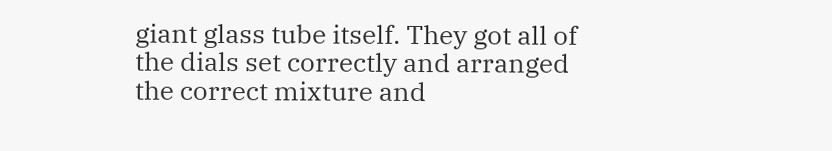giant glass tube itself. They got all of the dials set correctly and arranged the correct mixture and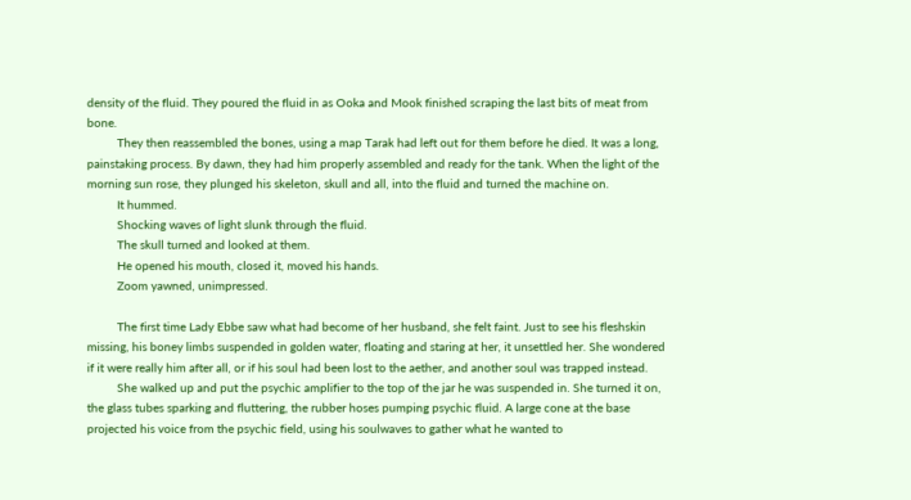density of the fluid. They poured the fluid in as Ooka and Mook finished scraping the last bits of meat from bone.
          They then reassembled the bones, using a map Tarak had left out for them before he died. It was a long, painstaking process. By dawn, they had him properly assembled and ready for the tank. When the light of the morning sun rose, they plunged his skeleton, skull and all, into the fluid and turned the machine on.
          It hummed.
          Shocking waves of light slunk through the fluid.
          The skull turned and looked at them.
          He opened his mouth, closed it, moved his hands.
          Zoom yawned, unimpressed.

          The first time Lady Ebbe saw what had become of her husband, she felt faint. Just to see his fleshskin missing, his boney limbs suspended in golden water, floating and staring at her, it unsettled her. She wondered if it were really him after all, or if his soul had been lost to the aether, and another soul was trapped instead.
          She walked up and put the psychic amplifier to the top of the jar he was suspended in. She turned it on, the glass tubes sparking and fluttering, the rubber hoses pumping psychic fluid. A large cone at the base projected his voice from the psychic field, using his soulwaves to gather what he wanted to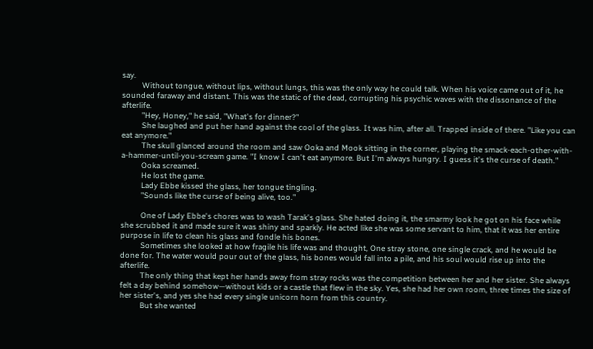say.
          Without tongue, without lips, without lungs, this was the only way he could talk. When his voice came out of it, he sounded faraway and distant. This was the static of the dead, corrupting his psychic waves with the dissonance of the afterlife.
          "Hey, Honey," he said, "What's for dinner?"
          She laughed and put her hand against the cool of the glass. It was him, after all. Trapped inside of there. "Like you can eat anymore."
          The skull glanced around the room and saw Ooka and Mook sitting in the corner, playing the smack-each-other-with-a-hammer-until-you-scream game. "I know I can't eat anymore. But I'm always hungry. I guess it's the curse of death."
          Ooka screamed.
          He lost the game.
          Lady Ebbe kissed the glass, her tongue tingling.
          "Sounds like the curse of being alive, too."

          One of Lady Ebbe's chores was to wash Tarak's glass. She hated doing it, the smarmy look he got on his face while she scrubbed it and made sure it was shiny and sparkly. He acted like she was some servant to him, that it was her entire purpose in life to clean his glass and fondle his bones.
          Sometimes she looked at how fragile his life was and thought, One stray stone, one single crack, and he would be done for. The water would pour out of the glass, his bones would fall into a pile, and his soul would rise up into the afterlife.
          The only thing that kept her hands away from stray rocks was the competition between her and her sister. She always felt a day behind somehow—without kids or a castle that flew in the sky. Yes, she had her own room, three times the size of her sister's, and yes she had every single unicorn horn from this country.
          But she wanted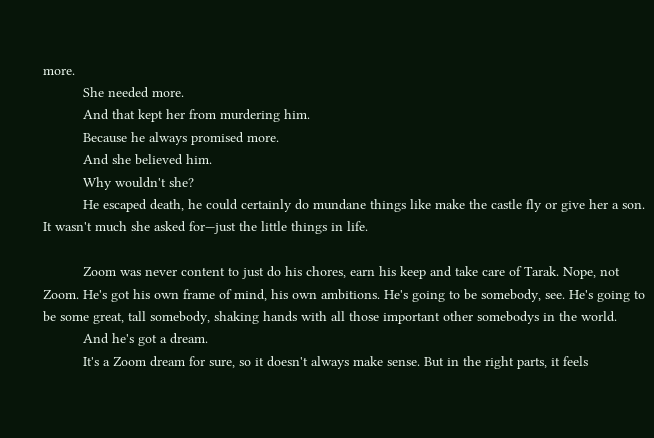more.
          She needed more.
          And that kept her from murdering him.
          Because he always promised more.
          And she believed him.
          Why wouldn't she?
          He escaped death, he could certainly do mundane things like make the castle fly or give her a son. It wasn't much she asked for—just the little things in life.

          Zoom was never content to just do his chores, earn his keep and take care of Tarak. Nope, not Zoom. He's got his own frame of mind, his own ambitions. He's going to be somebody, see. He's going to be some great, tall somebody, shaking hands with all those important other somebodys in the world.
          And he's got a dream.
          It's a Zoom dream for sure, so it doesn't always make sense. But in the right parts, it feels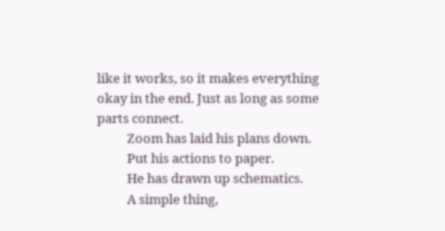like it works, so it makes everything okay in the end. Just as long as some parts connect.
          Zoom has laid his plans down.
          Put his actions to paper.
          He has drawn up schematics.
          A simple thing,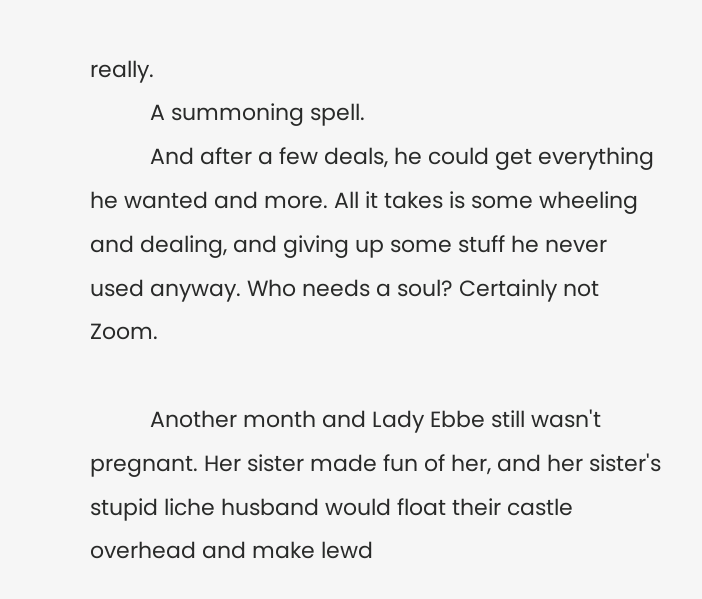really.
          A summoning spell.
          And after a few deals, he could get everything he wanted and more. All it takes is some wheeling and dealing, and giving up some stuff he never used anyway. Who needs a soul? Certainly not Zoom.

          Another month and Lady Ebbe still wasn't pregnant. Her sister made fun of her, and her sister's stupid liche husband would float their castle overhead and make lewd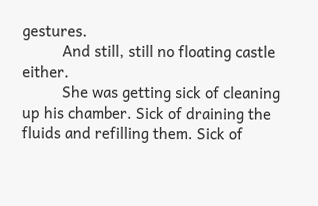gestures.
          And still, still no floating castle either.
          She was getting sick of cleaning up his chamber. Sick of draining the fluids and refilling them. Sick of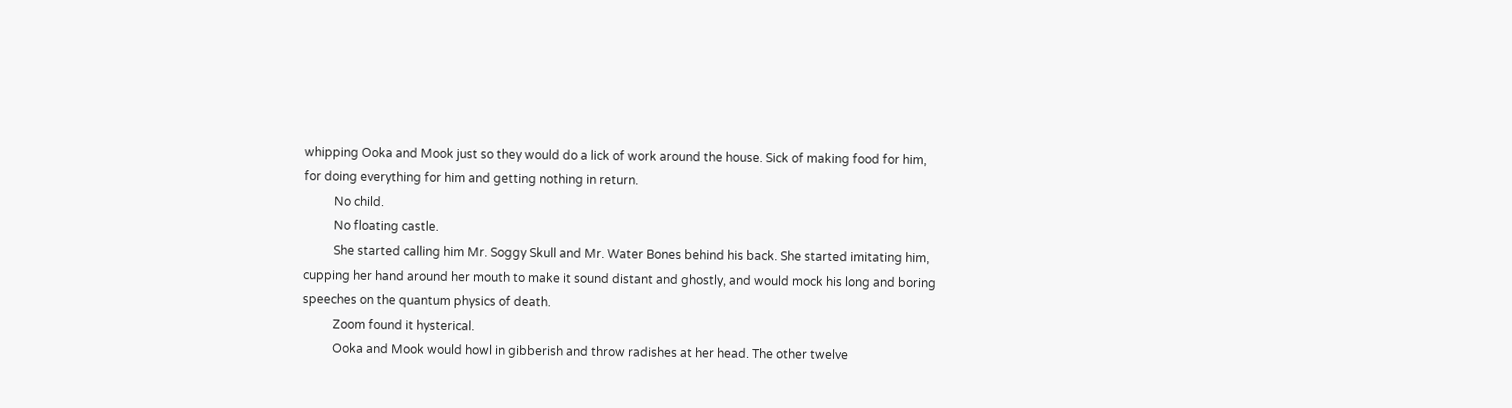whipping Ooka and Mook just so they would do a lick of work around the house. Sick of making food for him, for doing everything for him and getting nothing in return.
          No child.
          No floating castle.
          She started calling him Mr. Soggy Skull and Mr. Water Bones behind his back. She started imitating him, cupping her hand around her mouth to make it sound distant and ghostly, and would mock his long and boring speeches on the quantum physics of death.
          Zoom found it hysterical.
          Ooka and Mook would howl in gibberish and throw radishes at her head. The other twelve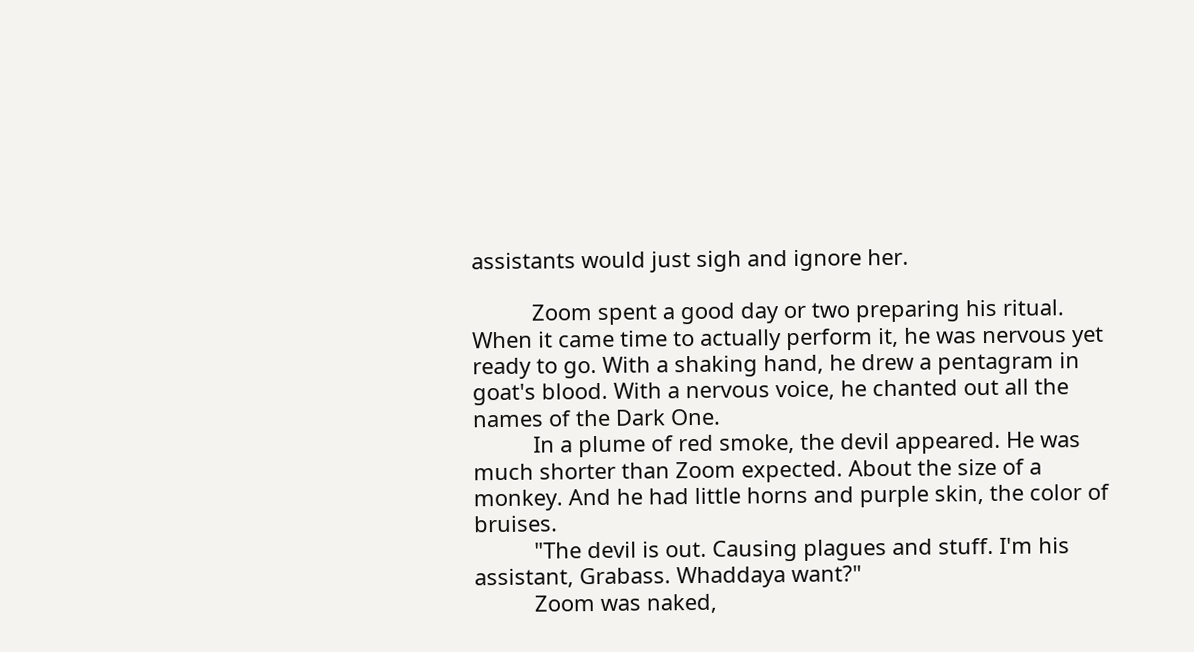assistants would just sigh and ignore her.

          Zoom spent a good day or two preparing his ritual. When it came time to actually perform it, he was nervous yet ready to go. With a shaking hand, he drew a pentagram in goat's blood. With a nervous voice, he chanted out all the names of the Dark One.
          In a plume of red smoke, the devil appeared. He was much shorter than Zoom expected. About the size of a monkey. And he had little horns and purple skin, the color of bruises.
          "The devil is out. Causing plagues and stuff. I'm his assistant, Grabass. Whaddaya want?"
          Zoom was naked,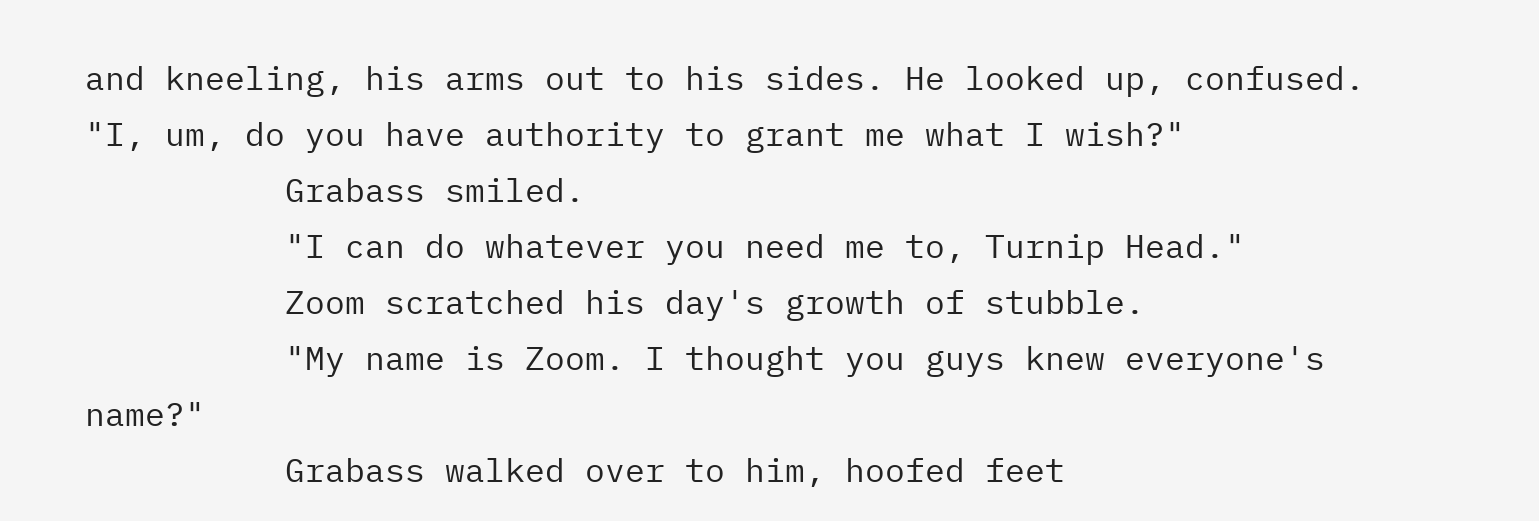and kneeling, his arms out to his sides. He looked up, confused. "I, um, do you have authority to grant me what I wish?"
          Grabass smiled.
          "I can do whatever you need me to, Turnip Head."
          Zoom scratched his day's growth of stubble.
          "My name is Zoom. I thought you guys knew everyone's name?"
          Grabass walked over to him, hoofed feet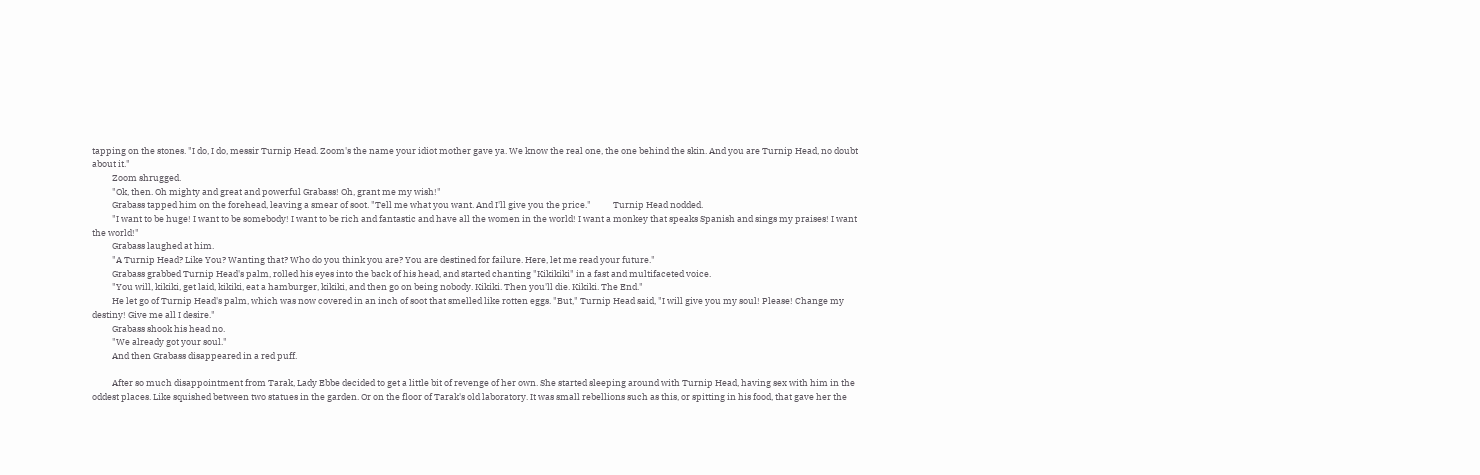tapping on the stones. "I do, I do, messir Turnip Head. Zoom's the name your idiot mother gave ya. We know the real one, the one behind the skin. And you are Turnip Head, no doubt about it."
          Zoom shrugged.
          "Ok, then. Oh mighty and great and powerful Grabass! Oh, grant me my wish!"
          Grabass tapped him on the forehead, leaving a smear of soot. "Tell me what you want. And I'll give you the price."           Turnip Head nodded.
          "I want to be huge! I want to be somebody! I want to be rich and fantastic and have all the women in the world! I want a monkey that speaks Spanish and sings my praises! I want the world!"
          Grabass laughed at him.
          "A Turnip Head? Like You? Wanting that? Who do you think you are? You are destined for failure. Here, let me read your future."
          Grabass grabbed Turnip Head's palm, rolled his eyes into the back of his head, and started chanting "Kikikiki" in a fast and multifaceted voice.
          "You will, kikiki, get laid, kikiki, eat a hamburger, kikiki, and then go on being nobody. Kikiki. Then you'll die. Kikiki. The End."
          He let go of Turnip Head's palm, which was now covered in an inch of soot that smelled like rotten eggs. "But," Turnip Head said, "I will give you my soul! Please! Change my destiny! Give me all I desire."
          Grabass shook his head no.
          "We already got your soul."
          And then Grabass disappeared in a red puff.

          After so much disappointment from Tarak, Lady Ebbe decided to get a little bit of revenge of her own. She started sleeping around with Turnip Head, having sex with him in the oddest places. Like squished between two statues in the garden. Or on the floor of Tarak's old laboratory. It was small rebellions such as this, or spitting in his food, that gave her the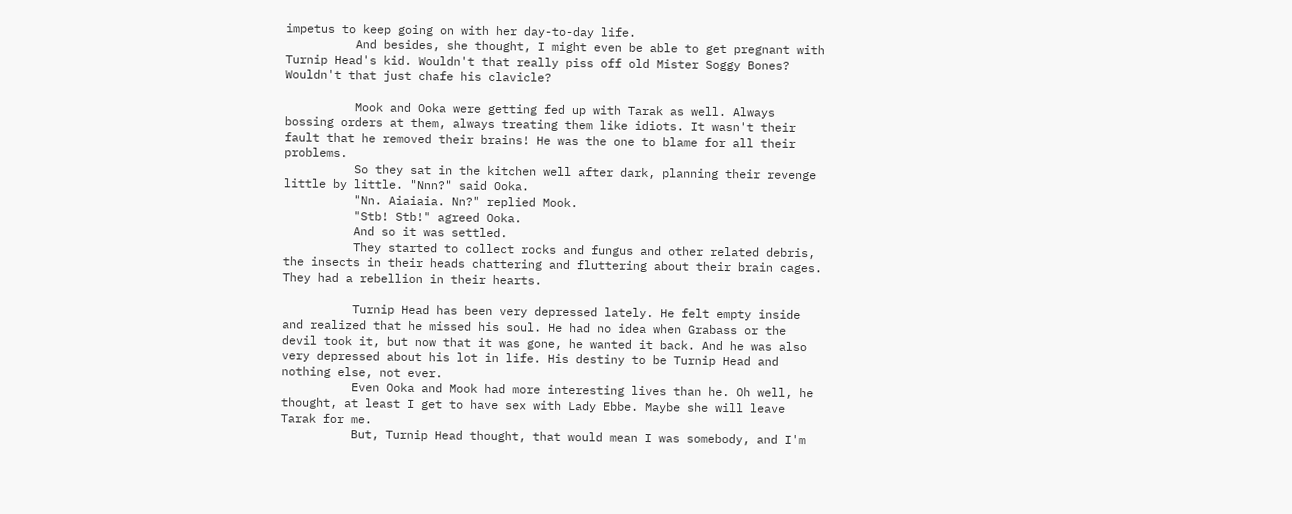impetus to keep going on with her day-to-day life.
          And besides, she thought, I might even be able to get pregnant with Turnip Head's kid. Wouldn't that really piss off old Mister Soggy Bones? Wouldn't that just chafe his clavicle?

          Mook and Ooka were getting fed up with Tarak as well. Always bossing orders at them, always treating them like idiots. It wasn't their fault that he removed their brains! He was the one to blame for all their problems.
          So they sat in the kitchen well after dark, planning their revenge little by little. "Nnn?" said Ooka.
          "Nn. Aiaiaia. Nn?" replied Mook.
          "Stb! Stb!" agreed Ooka.
          And so it was settled.
          They started to collect rocks and fungus and other related debris, the insects in their heads chattering and fluttering about their brain cages. They had a rebellion in their hearts.

          Turnip Head has been very depressed lately. He felt empty inside and realized that he missed his soul. He had no idea when Grabass or the devil took it, but now that it was gone, he wanted it back. And he was also very depressed about his lot in life. His destiny to be Turnip Head and nothing else, not ever.
          Even Ooka and Mook had more interesting lives than he. Oh well, he thought, at least I get to have sex with Lady Ebbe. Maybe she will leave Tarak for me.
          But, Turnip Head thought, that would mean I was somebody, and I'm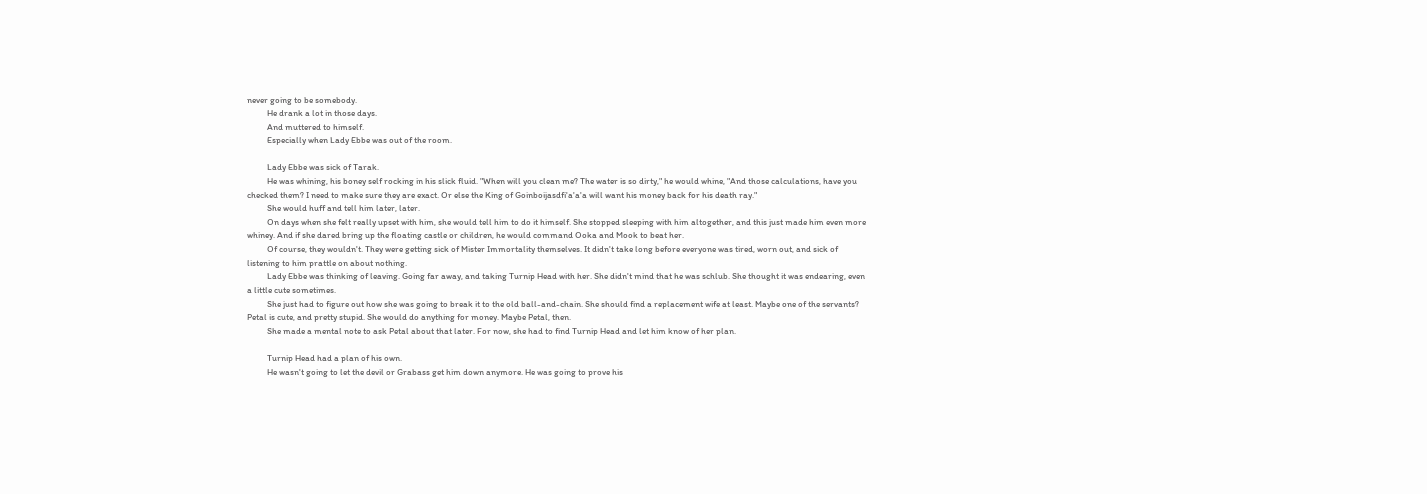never going to be somebody.
          He drank a lot in those days.
          And muttered to himself.
          Especially when Lady Ebbe was out of the room.

          Lady Ebbe was sick of Tarak.
          He was whining, his boney self rocking in his slick fluid. "When will you clean me? The water is so dirty," he would whine, "And those calculations, have you checked them? I need to make sure they are exact. Or else the King of Goinboijasdfi'a'a'a will want his money back for his death ray."
          She would huff and tell him later, later.
          On days when she felt really upset with him, she would tell him to do it himself. She stopped sleeping with him altogether, and this just made him even more whiney. And if she dared bring up the floating castle or children, he would command Ooka and Mook to beat her.
          Of course, they wouldn't. They were getting sick of Mister Immortality themselves. It didn't take long before everyone was tired, worn out, and sick of listening to him prattle on about nothing.
          Lady Ebbe was thinking of leaving. Going far away, and taking Turnip Head with her. She didn't mind that he was schlub. She thought it was endearing, even a little cute sometimes.
          She just had to figure out how she was going to break it to the old ball-and-chain. She should find a replacement wife at least. Maybe one of the servants? Petal is cute, and pretty stupid. She would do anything for money. Maybe Petal, then.
          She made a mental note to ask Petal about that later. For now, she had to find Turnip Head and let him know of her plan.

          Turnip Head had a plan of his own.
          He wasn't going to let the devil or Grabass get him down anymore. He was going to prove his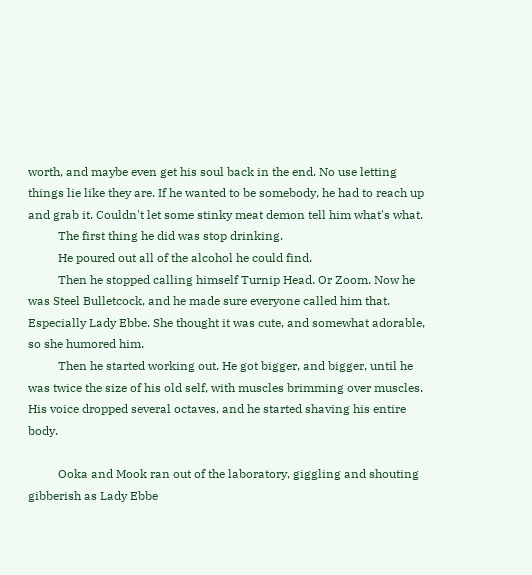worth, and maybe even get his soul back in the end. No use letting things lie like they are. If he wanted to be somebody, he had to reach up and grab it. Couldn't let some stinky meat demon tell him what's what.
          The first thing he did was stop drinking.
          He poured out all of the alcohol he could find.
          Then he stopped calling himself Turnip Head. Or Zoom. Now he was Steel Bulletcock, and he made sure everyone called him that. Especially Lady Ebbe. She thought it was cute, and somewhat adorable, so she humored him.
          Then he started working out. He got bigger, and bigger, until he was twice the size of his old self, with muscles brimming over muscles. His voice dropped several octaves, and he started shaving his entire body.

          Ooka and Mook ran out of the laboratory, giggling and shouting gibberish as Lady Ebbe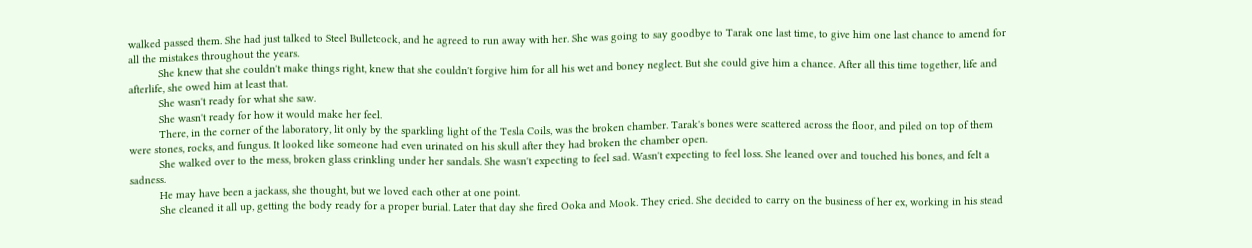walked passed them. She had just talked to Steel Bulletcock, and he agreed to run away with her. She was going to say goodbye to Tarak one last time, to give him one last chance to amend for all the mistakes throughout the years.
          She knew that she couldn't make things right, knew that she couldn't forgive him for all his wet and boney neglect. But she could give him a chance. After all this time together, life and afterlife, she owed him at least that.
          She wasn't ready for what she saw.
          She wasn't ready for how it would make her feel.
          There, in the corner of the laboratory, lit only by the sparkling light of the Tesla Coils, was the broken chamber. Tarak's bones were scattered across the floor, and piled on top of them were stones, rocks, and fungus. It looked like someone had even urinated on his skull after they had broken the chamber open.
          She walked over to the mess, broken glass crinkling under her sandals. She wasn't expecting to feel sad. Wasn't expecting to feel loss. She leaned over and touched his bones, and felt a sadness.
          He may have been a jackass, she thought, but we loved each other at one point.
          She cleaned it all up, getting the body ready for a proper burial. Later that day she fired Ooka and Mook. They cried. She decided to carry on the business of her ex, working in his stead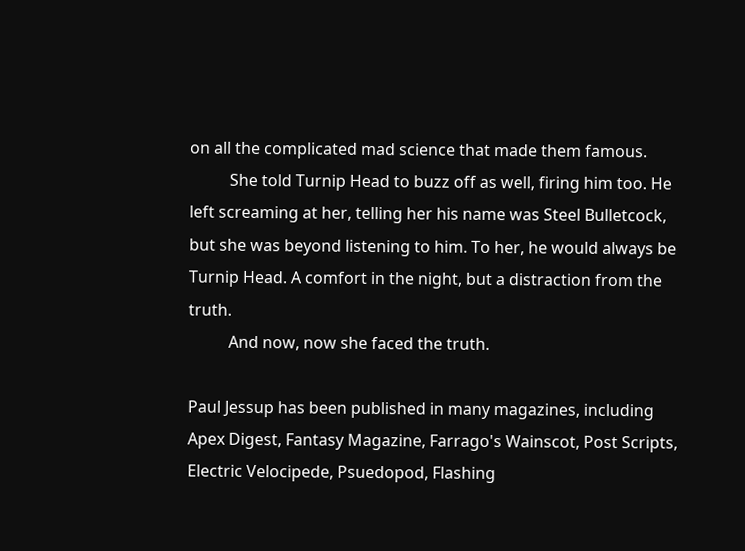on all the complicated mad science that made them famous.
          She told Turnip Head to buzz off as well, firing him too. He left screaming at her, telling her his name was Steel Bulletcock, but she was beyond listening to him. To her, he would always be Turnip Head. A comfort in the night, but a distraction from the truth.
          And now, now she faced the truth.

Paul Jessup has been published in many magazines, including Apex Digest, Fantasy Magazine, Farrago's Wainscot, Post Scripts, Electric Velocipede, Psuedopod, Flashing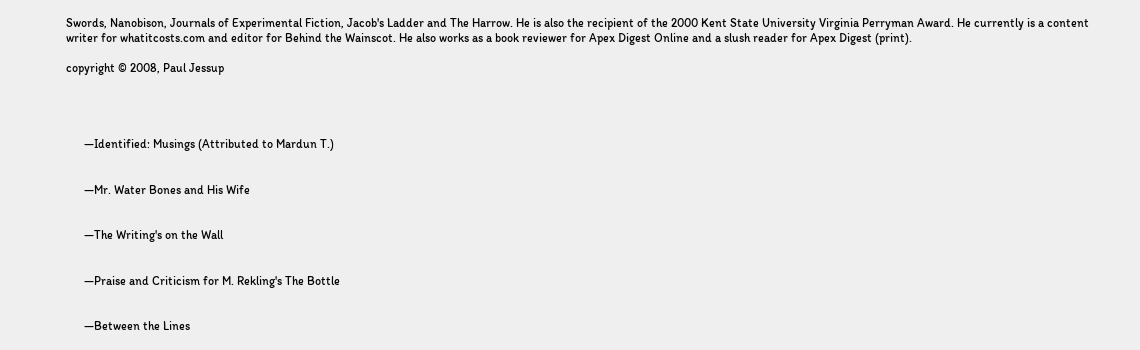Swords, Nanobison, Journals of Experimental Fiction, Jacob's Ladder and The Harrow. He is also the recipient of the 2000 Kent State University Virginia Perryman Award. He currently is a content writer for whatitcosts.com and editor for Behind the Wainscot. He also works as a book reviewer for Apex Digest Online and a slush reader for Apex Digest (print).

copyright © 2008, Paul Jessup




      —Identified: Musings (Attributed to Mardun T.)


      —Mr. Water Bones and His Wife


      —The Writing's on the Wall


      —Praise and Criticism for M. Rekling's The Bottle


      —Between the Lines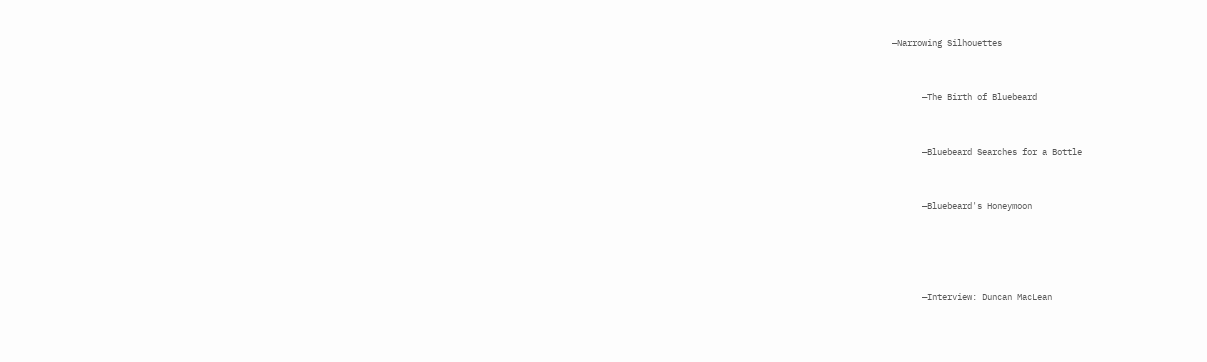—Narrowing Silhouettes


      —The Birth of Bluebeard


      —Bluebeard Searches for a Bottle


      —Bluebeard's Honeymoon




      —Interview: Duncan MacLean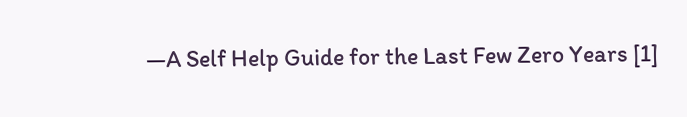—A Self Help Guide for the Last Few Zero Years [1]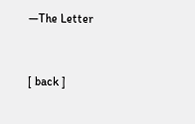—The Letter


[ back ]